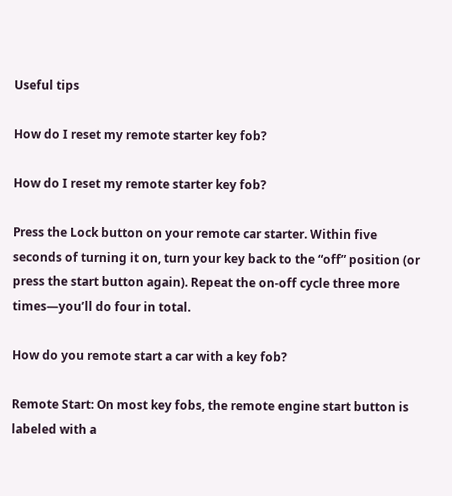Useful tips

How do I reset my remote starter key fob?

How do I reset my remote starter key fob?

Press the Lock button on your remote car starter. Within five seconds of turning it on, turn your key back to the “off” position (or press the start button again). Repeat the on-off cycle three more times—you’ll do four in total.

How do you remote start a car with a key fob?

Remote Start: On most key fobs, the remote engine start button is labeled with a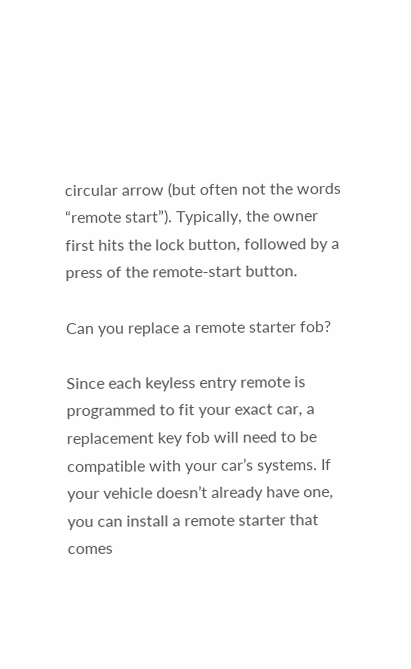circular arrow (but often not the words “remote start”). Typically, the owner first hits the lock button, followed by a press of the remote-start button.

Can you replace a remote starter fob?

Since each keyless entry remote is programmed to fit your exact car, a replacement key fob will need to be compatible with your car’s systems. If your vehicle doesn’t already have one, you can install a remote starter that comes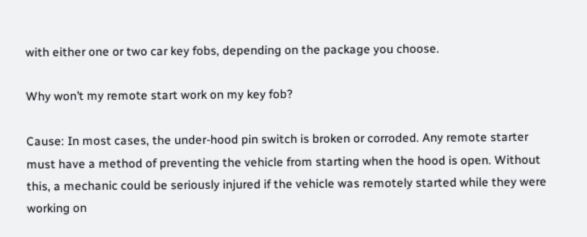with either one or two car key fobs, depending on the package you choose.

Why won’t my remote start work on my key fob?

Cause: In most cases, the under-hood pin switch is broken or corroded. Any remote starter must have a method of preventing the vehicle from starting when the hood is open. Without this, a mechanic could be seriously injured if the vehicle was remotely started while they were working on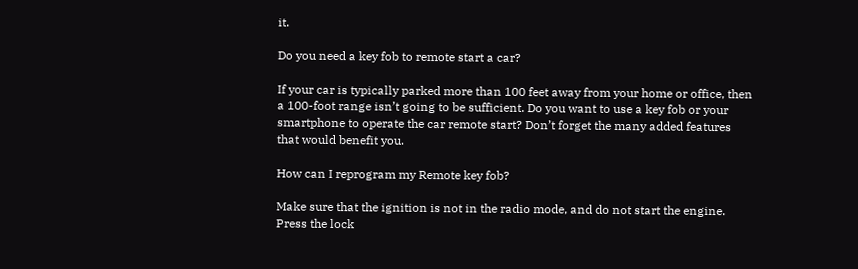it.

Do you need a key fob to remote start a car?

If your car is typically parked more than 100 feet away from your home or office, then a 100-foot range isn’t going to be sufficient. Do you want to use a key fob or your smartphone to operate the car remote start? Don’t forget the many added features that would benefit you.

How can I reprogram my Remote key fob?

Make sure that the ignition is not in the radio mode, and do not start the engine. Press the lock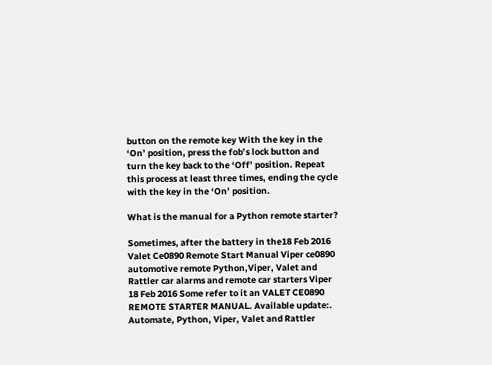button on the remote key With the key in the ‘On’ position, press the fob’s lock button and turn the key back to the ‘Off’ position. Repeat this process at least three times, ending the cycle with the key in the ‘On’ position.

What is the manual for a Python remote starter?

Sometimes, after the battery in the18 Feb 2016 Valet Ce0890 Remote Start Manual Viper ce0890 automotive remote Python,Viper, Valet and Rattler car alarms and remote car starters Viper 18 Feb 2016 Some refer to it an VALET CE0890 REMOTE STARTER MANUAL. Available update:. Automate, Python, Viper, Valet and Rattler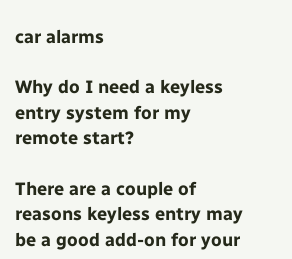car alarms

Why do I need a keyless entry system for my remote start?

There are a couple of reasons keyless entry may be a good add-on for your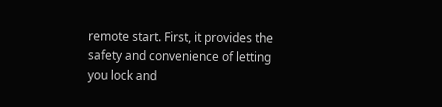remote start. First, it provides the safety and convenience of letting you lock and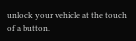unlock your vehicle at the touch of a button.